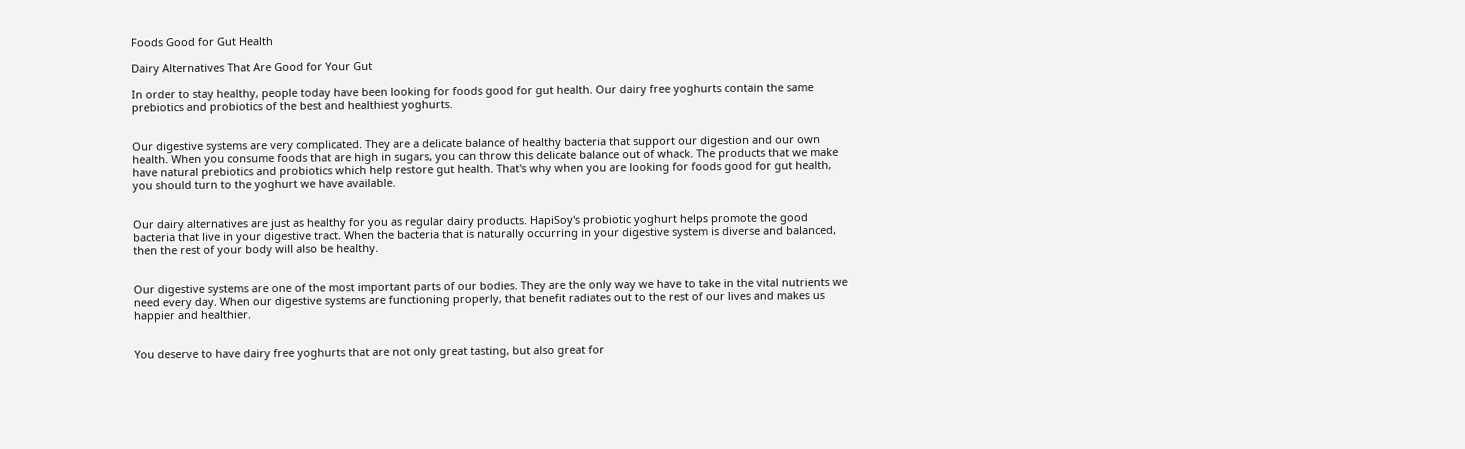Foods Good for Gut Health

Dairy Alternatives That Are Good for Your Gut

In order to stay healthy, people today have been looking for foods good for gut health. Our dairy free yoghurts contain the same prebiotics and probiotics of the best and healthiest yoghurts.


Our digestive systems are very complicated. They are a delicate balance of healthy bacteria that support our digestion and our own health. When you consume foods that are high in sugars, you can throw this delicate balance out of whack. The products that we make have natural prebiotics and probiotics which help restore gut health. That's why when you are looking for foods good for gut health, you should turn to the yoghurt we have available.


Our dairy alternatives are just as healthy for you as regular dairy products. HapiSoy's probiotic yoghurt helps promote the good bacteria that live in your digestive tract. When the bacteria that is naturally occurring in your digestive system is diverse and balanced, then the rest of your body will also be healthy.


Our digestive systems are one of the most important parts of our bodies. They are the only way we have to take in the vital nutrients we need every day. When our digestive systems are functioning properly, that benefit radiates out to the rest of our lives and makes us happier and healthier.


You deserve to have dairy free yoghurts that are not only great tasting, but also great for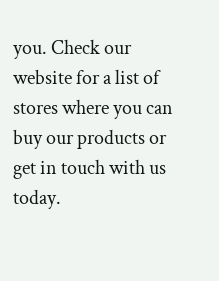you. Check our website for a list of stores where you can buy our products or get in touch with us today.